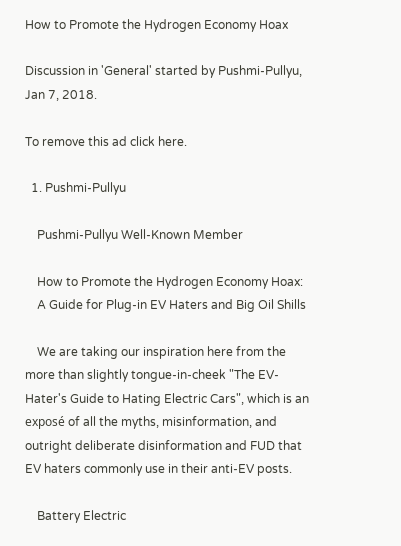How to Promote the Hydrogen Economy Hoax

Discussion in 'General' started by Pushmi-Pullyu, Jan 7, 2018.

To remove this ad click here.

  1. Pushmi-Pullyu

    Pushmi-Pullyu Well-Known Member

    How to Promote the Hydrogen Economy Hoax:
    A Guide for Plug-in EV Haters and Big Oil Shills

    We are taking our inspiration here from the more than slightly tongue-in-cheek "The EV-Hater's Guide to Hating Electric Cars", which is an exposé of all the myths, misinformation, and outright deliberate disinformation and FUD that EV haters commonly use in their anti-EV posts.

    Battery Electric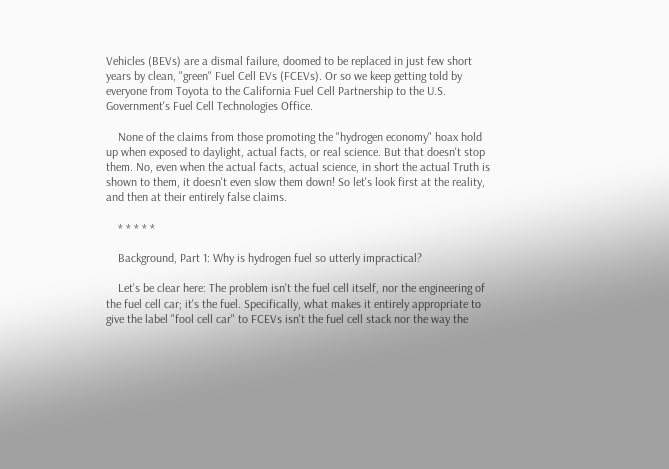Vehicles (BEVs) are a dismal failure, doomed to be replaced in just few short years by clean, "green" Fuel Cell EVs (FCEVs). Or so we keep getting told by everyone from Toyota to the California Fuel Cell Partnership to the U.S. Government's Fuel Cell Technologies Office.

    None of the claims from those promoting the "hydrogen economy" hoax hold up when exposed to daylight, actual facts, or real science. But that doesn't stop them. No, even when the actual facts, actual science, in short the actual Truth is shown to them, it doesn't even slow them down! So let's look first at the reality, and then at their entirely false claims.

    * * * * *

    Background, Part 1: Why is hydrogen fuel so utterly impractical?

    Let's be clear here: The problem isn't the fuel cell itself, nor the engineering of the fuel cell car; it's the fuel. Specifically, what makes it entirely appropriate to give the label "fool cell car" to FCEVs isn't the fuel cell stack nor the way the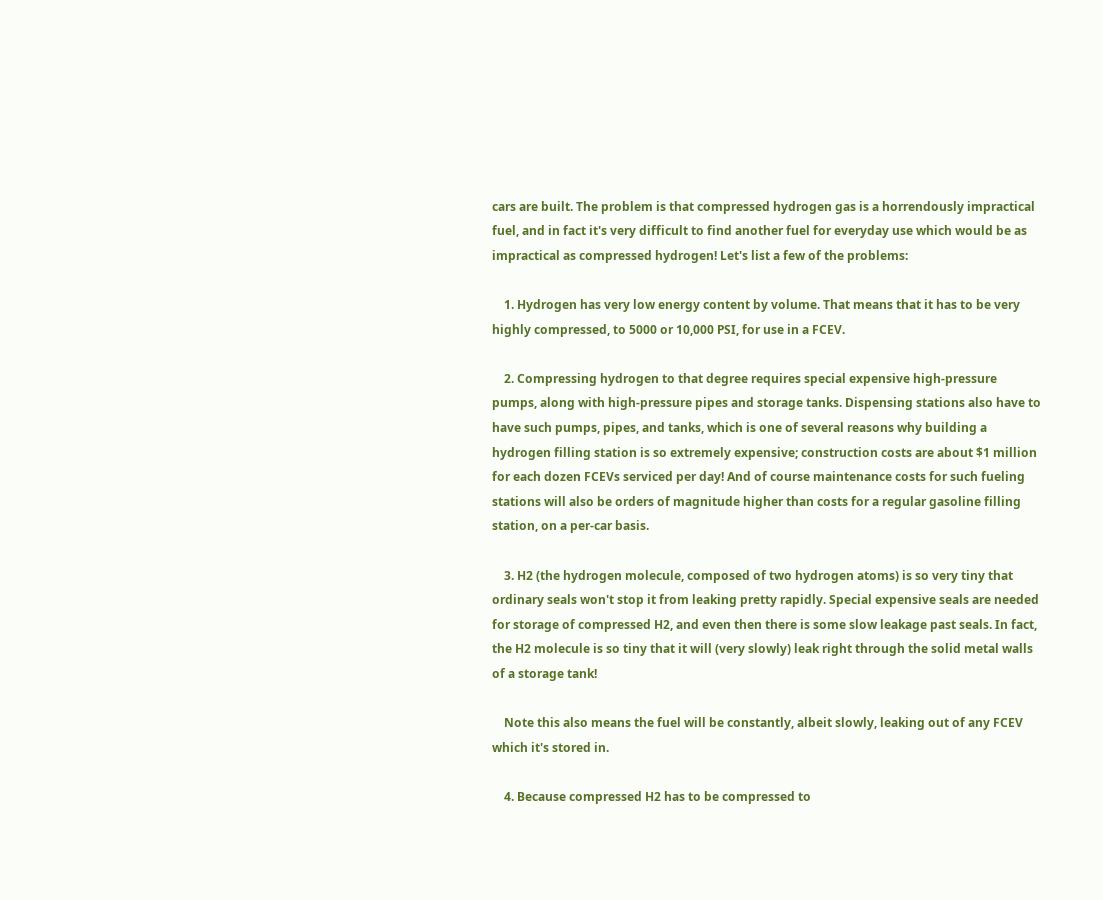cars are built. The problem is that compressed hydrogen gas is a horrendously impractical fuel, and in fact it's very difficult to find another fuel for everyday use which would be as impractical as compressed hydrogen! Let's list a few of the problems:

    1. Hydrogen has very low energy content by volume. That means that it has to be very highly compressed, to 5000 or 10,000 PSI, for use in a FCEV.

    2. Compressing hydrogen to that degree requires special expensive high-pressure pumps, along with high-pressure pipes and storage tanks. Dispensing stations also have to have such pumps, pipes, and tanks, which is one of several reasons why building a hydrogen filling station is so extremely expensive; construction costs are about $1 million for each dozen FCEVs serviced per day! And of course maintenance costs for such fueling stations will also be orders of magnitude higher than costs for a regular gasoline filling station, on a per-car basis.

    3. H2 (the hydrogen molecule, composed of two hydrogen atoms) is so very tiny that ordinary seals won't stop it from leaking pretty rapidly. Special expensive seals are needed for storage of compressed H2, and even then there is some slow leakage past seals. In fact, the H2 molecule is so tiny that it will (very slowly) leak right through the solid metal walls of a storage tank!

    Note this also means the fuel will be constantly, albeit slowly, leaking out of any FCEV which it's stored in.

    4. Because compressed H2 has to be compressed to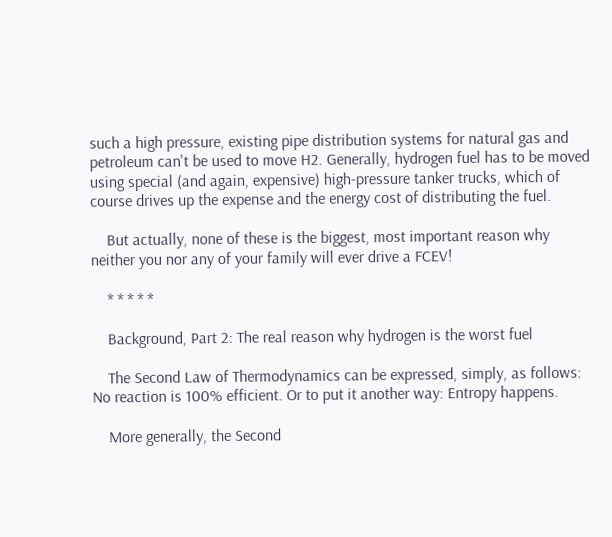such a high pressure, existing pipe distribution systems for natural gas and petroleum can't be used to move H2. Generally, hydrogen fuel has to be moved using special (and again, expensive) high-pressure tanker trucks, which of course drives up the expense and the energy cost of distributing the fuel.

    But actually, none of these is the biggest, most important reason why neither you nor any of your family will ever drive a FCEV!

    * * * * *

    Background, Part 2: The real reason why hydrogen is the worst fuel

    The Second Law of Thermodynamics can be expressed, simply, as follows: No reaction is 100% efficient. Or to put it another way: Entropy happens.

    More generally, the Second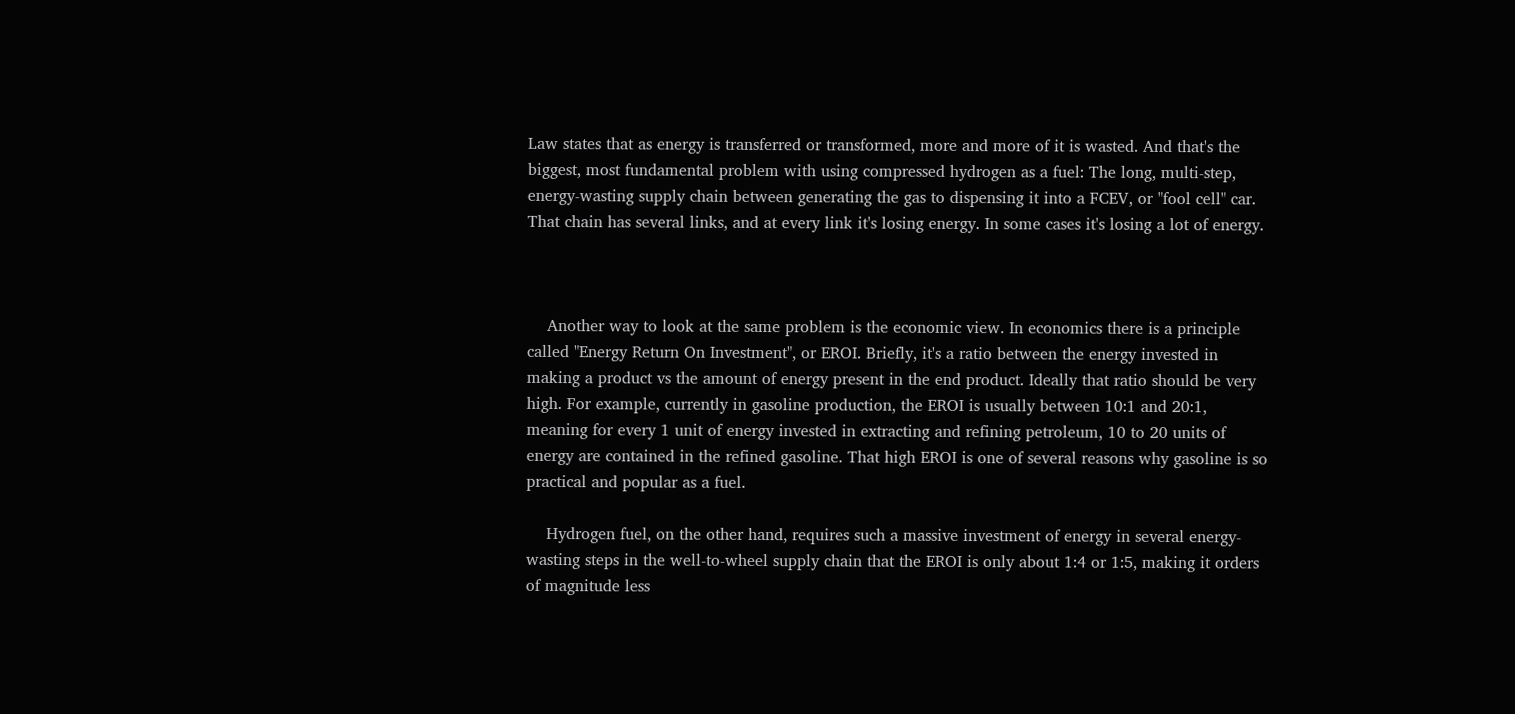Law states that as energy is transferred or transformed, more and more of it is wasted. And that's the biggest, most fundamental problem with using compressed hydrogen as a fuel: The long, multi-step, energy-wasting supply chain between generating the gas to dispensing it into a FCEV, or "fool cell" car. That chain has several links, and at every link it's losing energy. In some cases it's losing a lot of energy.



    Another way to look at the same problem is the economic view. In economics there is a principle called "Energy Return On Investment", or EROI. Briefly, it's a ratio between the energy invested in making a product vs the amount of energy present in the end product. Ideally that ratio should be very high. For example, currently in gasoline production, the EROI is usually between 10:1 and 20:1, meaning for every 1 unit of energy invested in extracting and refining petroleum, 10 to 20 units of energy are contained in the refined gasoline. That high EROI is one of several reasons why gasoline is so practical and popular as a fuel.

    Hydrogen fuel, on the other hand, requires such a massive investment of energy in several energy-wasting steps in the well-to-wheel supply chain that the EROI is only about 1:4 or 1:5, making it orders of magnitude less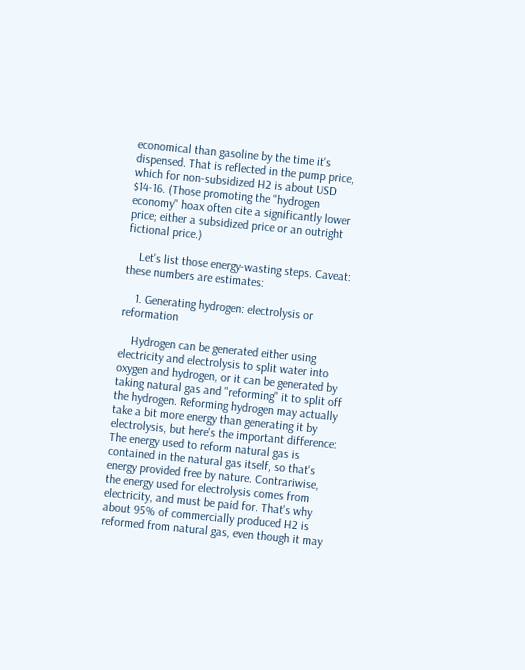economical than gasoline by the time it's dispensed. That is reflected in the pump price, which for non-subsidized H2 is about USD $14-16. (Those promoting the "hydrogen economy" hoax often cite a significantly lower price; either a subsidized price or an outright fictional price.)

    Let's list those energy-wasting steps. Caveat: these numbers are estimates:

    1. Generating hydrogen: electrolysis or reformation

    Hydrogen can be generated either using electricity and electrolysis to split water into oxygen and hydrogen, or it can be generated by taking natural gas and "reforming" it to split off the hydrogen. Reforming hydrogen may actually take a bit more energy than generating it by electrolysis, but here's the important difference: The energy used to reform natural gas is contained in the natural gas itself, so that's energy provided free by nature. Contrariwise, the energy used for electrolysis comes from electricity, and must be paid for. That's why about 95% of commercially produced H2 is reformed from natural gas, even though it may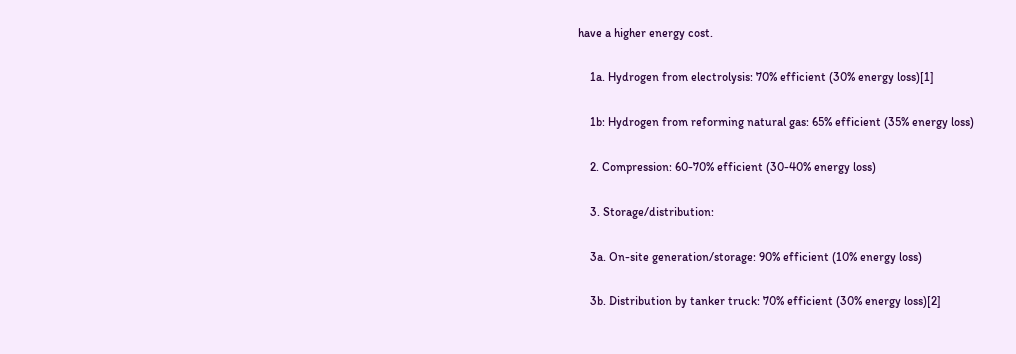have a higher energy cost.

    1a. Hydrogen from electrolysis: 70% efficient (30% energy loss)[1]

    1b: Hydrogen from reforming natural gas: 65% efficient (35% energy loss)

    2. Compression: 60-70% efficient (30-40% energy loss)

    3. Storage/distribution:

    3a. On-site generation/storage: 90% efficient (10% energy loss)

    3b. Distribution by tanker truck: 70% efficient (30% energy loss)[2]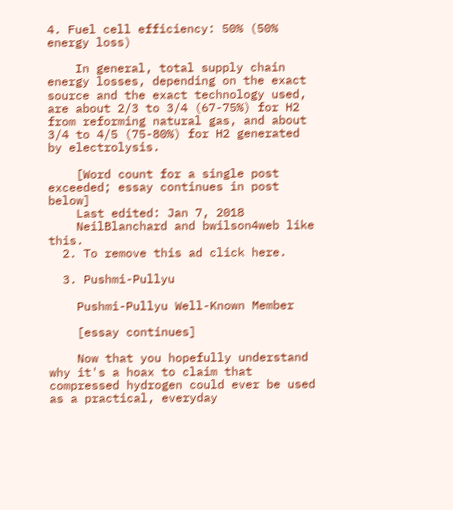4. Fuel cell efficiency: 50% (50% energy loss)

    In general, total supply chain energy losses, depending on the exact source and the exact technology used, are about 2/3 to 3/4 (67-75%) for H2 from reforming natural gas, and about 3/4 to 4/5 (75-80%) for H2 generated by electrolysis.

    [Word count for a single post exceeded; essay continues in post below]
    Last edited: Jan 7, 2018
    NeilBlanchard and bwilson4web like this.
  2. To remove this ad click here.

  3. Pushmi-Pullyu

    Pushmi-Pullyu Well-Known Member

    [essay continues]

    Now that you hopefully understand why it's a hoax to claim that compressed hydrogen could ever be used as a practical, everyday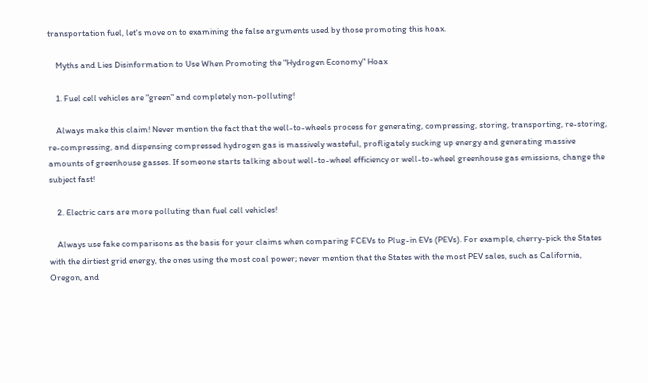transportation fuel, let's move on to examining the false arguments used by those promoting this hoax.

    Myths and Lies Disinformation to Use When Promoting the "Hydrogen Economy" Hoax

    1. Fuel cell vehicles are "green" and completely non-polluting!

    Always make this claim! Never mention the fact that the well-to-wheels process for generating, compressing, storing, transporting, re-storing, re-compressing, and dispensing compressed hydrogen gas is massively wasteful, profligately sucking up energy and generating massive amounts of greenhouse gasses. If someone starts talking about well-to-wheel efficiency or well-to-wheel greenhouse gas emissions, change the subject fast!

    2. Electric cars are more polluting than fuel cell vehicles!

    Always use fake comparisons as the basis for your claims when comparing FCEVs to Plug-in EVs (PEVs). For example, cherry-pick the States with the dirtiest grid energy, the ones using the most coal power; never mention that the States with the most PEV sales, such as California, Oregon, and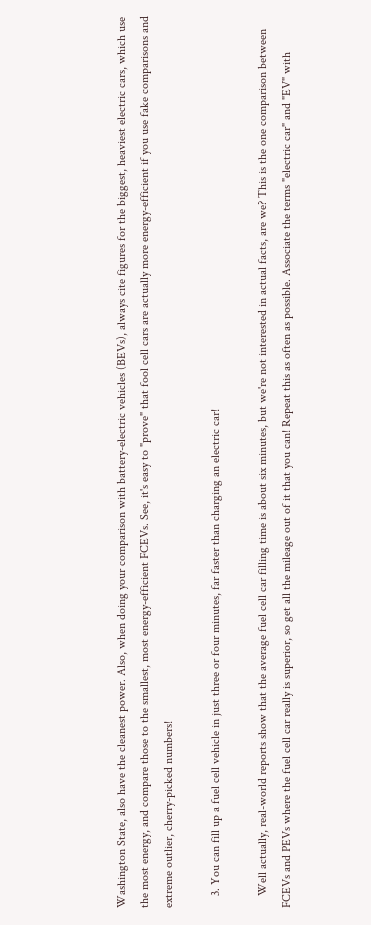Washington State, also have the cleanest power. Also, when doing your comparison with battery-electric vehicles (BEVs), always cite figures for the biggest, heaviest electric cars, which use the most energy, and compare those to the smallest, most energy-efficient FCEVs. See, it's easy to "prove" that fool cell cars are actually more energy-efficient if you use fake comparisons and extreme outlier, cherry-picked numbers!

    3. You can fill up a fuel cell vehicle in just three or four minutes, far faster than charging an electric car!

    Well actually, real-world reports show that the average fuel cell car filling time is about six minutes, but we're not interested in actual facts, are we? This is the one comparison between FCEVs and PEVs where the fuel cell car really is superior, so get all the mileage out of it that you can! Repeat this as often as possible. Associate the terms "electric car" and "EV" with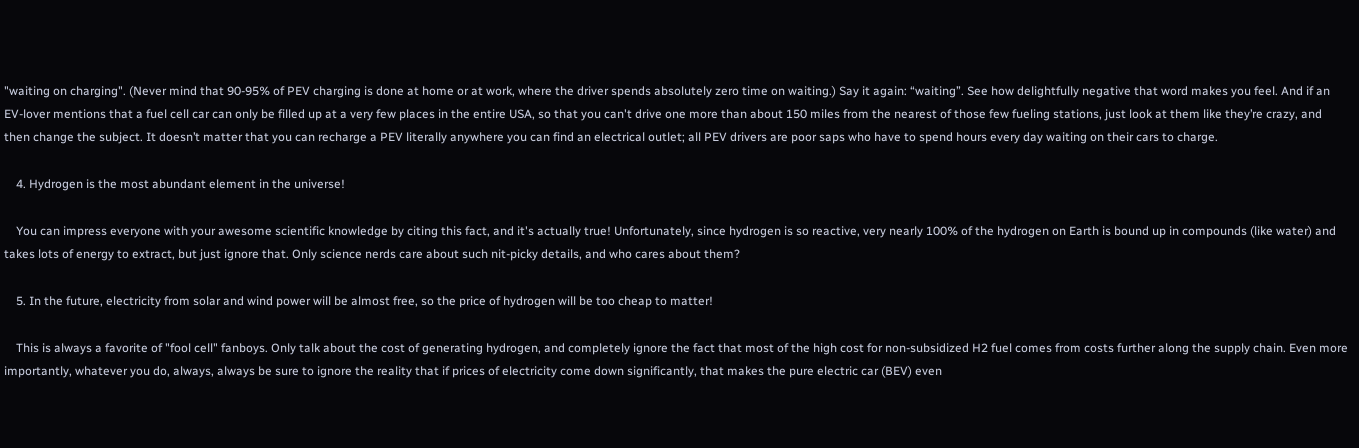"waiting on charging". (Never mind that 90-95% of PEV charging is done at home or at work, where the driver spends absolutely zero time on waiting.) Say it again: “waiting”. See how delightfully negative that word makes you feel. And if an EV-lover mentions that a fuel cell car can only be filled up at a very few places in the entire USA, so that you can't drive one more than about 150 miles from the nearest of those few fueling stations, just look at them like they’re crazy, and then change the subject. It doesn’t matter that you can recharge a PEV literally anywhere you can find an electrical outlet; all PEV drivers are poor saps who have to spend hours every day waiting on their cars to charge.

    4. Hydrogen is the most abundant element in the universe!

    You can impress everyone with your awesome scientific knowledge by citing this fact, and it's actually true! Unfortunately, since hydrogen is so reactive, very nearly 100% of the hydrogen on Earth is bound up in compounds (like water) and takes lots of energy to extract, but just ignore that. Only science nerds care about such nit-picky details, and who cares about them?

    5. In the future, electricity from solar and wind power will be almost free, so the price of hydrogen will be too cheap to matter!

    This is always a favorite of "fool cell" fanboys. Only talk about the cost of generating hydrogen, and completely ignore the fact that most of the high cost for non-subsidized H2 fuel comes from costs further along the supply chain. Even more importantly, whatever you do, always, always be sure to ignore the reality that if prices of electricity come down significantly, that makes the pure electric car (BEV) even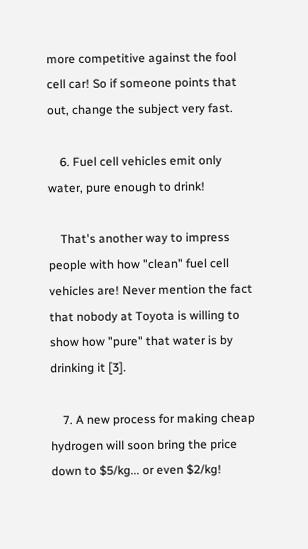more competitive against the fool cell car! So if someone points that out, change the subject very fast.

    6. Fuel cell vehicles emit only water, pure enough to drink!

    That's another way to impress people with how "clean" fuel cell vehicles are! Never mention the fact that nobody at Toyota is willing to show how "pure" that water is by drinking it [3].

    7. A new process for making cheap hydrogen will soon bring the price down to $5/kg... or even $2/kg!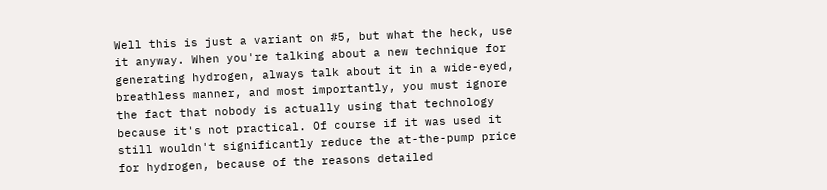Well this is just a variant on #5, but what the heck, use it anyway. When you're talking about a new technique for generating hydrogen, always talk about it in a wide-eyed, breathless manner, and most importantly, you must ignore the fact that nobody is actually using that technology because it's not practical. Of course if it was used it still wouldn't significantly reduce the at-the-pump price for hydrogen, because of the reasons detailed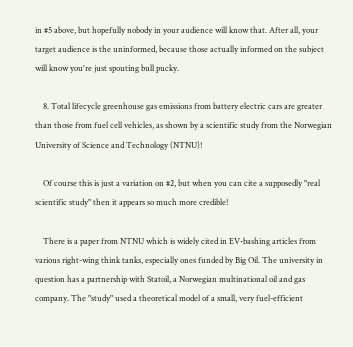in #5 above, but hopefully nobody in your audience will know that. After all, your target audience is the uninformed, because those actually informed on the subject will know you're just spouting bull pucky.

    8. Total lifecycle greenhouse gas emissions from battery electric cars are greater than those from fuel cell vehicles, as shown by a scientific study from the Norwegian University of Science and Technology (NTNU)!

    Of course this is just a variation on #2, but when you can cite a supposedly "real scientific study" then it appears so much more credible!

    There is a paper from NTNU which is widely cited in EV-bashing articles from various right-wing think tanks, especially ones funded by Big Oil. The university in question has a partnership with Statoil, a Norwegian multinational oil and gas company. The "study" used a theoretical model of a small, very fuel-efficient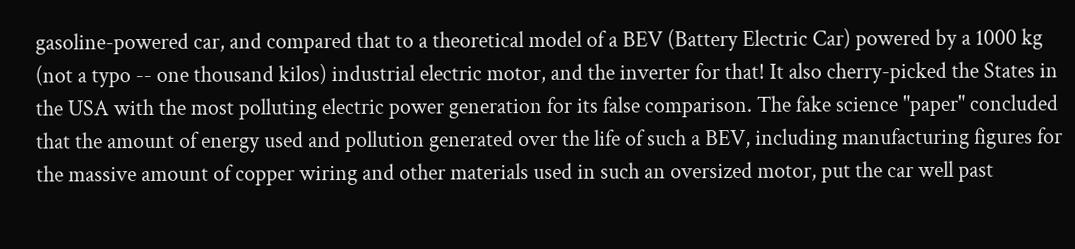gasoline-powered car, and compared that to a theoretical model of a BEV (Battery Electric Car) powered by a 1000 kg (not a typo -- one thousand kilos) industrial electric motor, and the inverter for that! It also cherry-picked the States in the USA with the most polluting electric power generation for its false comparison. The fake science "paper" concluded that the amount of energy used and pollution generated over the life of such a BEV, including manufacturing figures for the massive amount of copper wiring and other materials used in such an oversized motor, put the car well past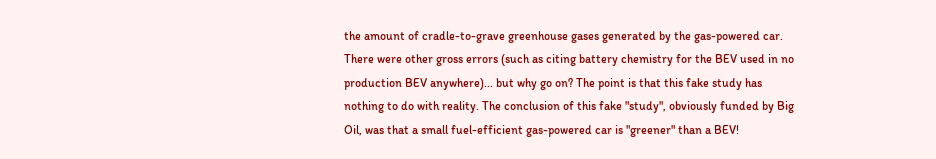the amount of cradle-to-grave greenhouse gases generated by the gas-powered car. There were other gross errors (such as citing battery chemistry for the BEV used in no production BEV anywhere)... but why go on? The point is that this fake study has nothing to do with reality. The conclusion of this fake "study", obviously funded by Big Oil, was that a small fuel-efficient gas-powered car is "greener" than a BEV!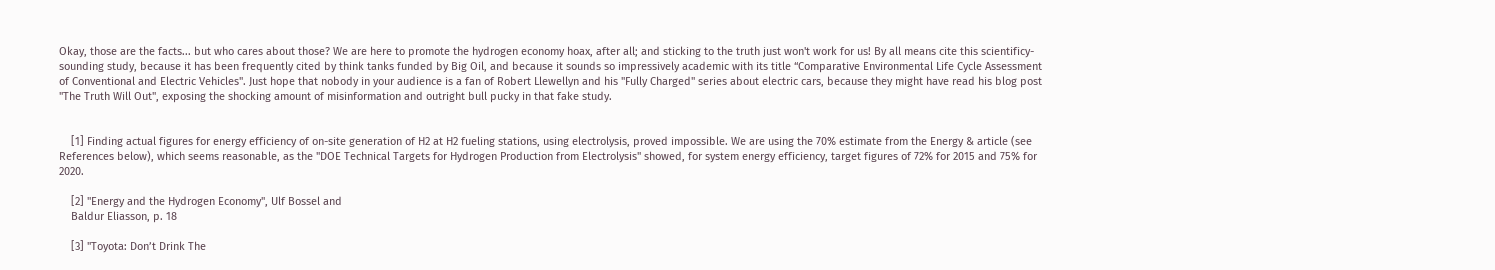Okay, those are the facts... but who cares about those? We are here to promote the hydrogen economy hoax, after all; and sticking to the truth just won't work for us! By all means cite this scientificy-sounding study, because it has been frequently cited by think tanks funded by Big Oil, and because it sounds so impressively academic with its title “Comparative Environmental Life Cycle Assessment of Conventional and Electric Vehicles". Just hope that nobody in your audience is a fan of Robert Llewellyn and his "Fully Charged" series about electric cars, because they might have read his blog post "The Truth Will Out", exposing the shocking amount of misinformation and outright bull pucky in that fake study.


    [1] Finding actual figures for energy efficiency of on-site generation of H2 at H2 fueling stations, using electrolysis, proved impossible. We are using the 70% estimate from the Energy & article (see References below), which seems reasonable, as the "DOE Technical Targets for Hydrogen Production from Electrolysis" showed, for system energy efficiency, target figures of 72% for 2015 and 75% for 2020.

    [2] "Energy and the Hydrogen Economy", Ulf Bossel and
    Baldur Eliasson, p. 18

    [3] "Toyota: Don’t Drink The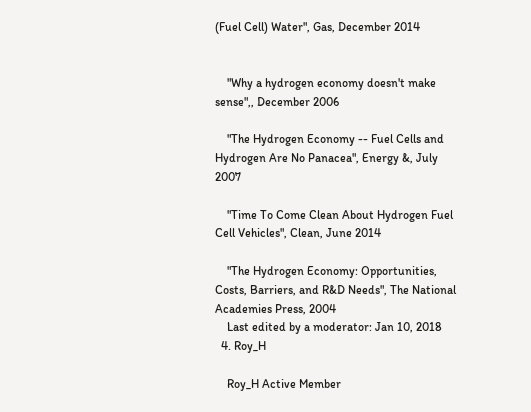(Fuel Cell) Water", Gas, December 2014


    "Why a hydrogen economy doesn't make sense",, December 2006

    "The Hydrogen Economy -- Fuel Cells and Hydrogen Are No Panacea", Energy &, July 2007

    "Time To Come Clean About Hydrogen Fuel Cell Vehicles", Clean, June 2014

    "The Hydrogen Economy: Opportunities, Costs, Barriers, and R&D Needs", The National Academies Press, 2004
    Last edited by a moderator: Jan 10, 2018
  4. Roy_H

    Roy_H Active Member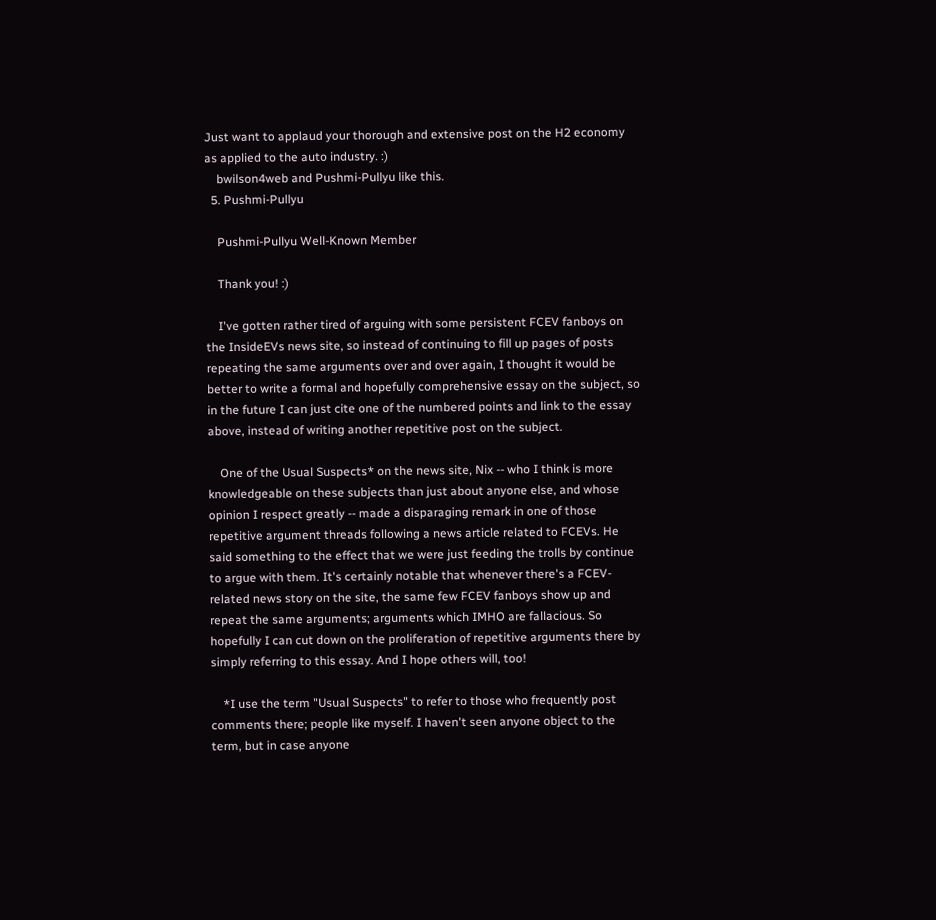Just want to applaud your thorough and extensive post on the H2 economy as applied to the auto industry. :)
    bwilson4web and Pushmi-Pullyu like this.
  5. Pushmi-Pullyu

    Pushmi-Pullyu Well-Known Member

    Thank you! :)

    I've gotten rather tired of arguing with some persistent FCEV fanboys on the InsideEVs news site, so instead of continuing to fill up pages of posts repeating the same arguments over and over again, I thought it would be better to write a formal and hopefully comprehensive essay on the subject, so in the future I can just cite one of the numbered points and link to the essay above, instead of writing another repetitive post on the subject.

    One of the Usual Suspects* on the news site, Nix -- who I think is more knowledgeable on these subjects than just about anyone else, and whose opinion I respect greatly -- made a disparaging remark in one of those repetitive argument threads following a news article related to FCEVs. He said something to the effect that we were just feeding the trolls by continue to argue with them. It's certainly notable that whenever there's a FCEV-related news story on the site, the same few FCEV fanboys show up and repeat the same arguments; arguments which IMHO are fallacious. So hopefully I can cut down on the proliferation of repetitive arguments there by simply referring to this essay. And I hope others will, too!

    *I use the term "Usual Suspects" to refer to those who frequently post comments there; people like myself. I haven't seen anyone object to the term, but in case anyone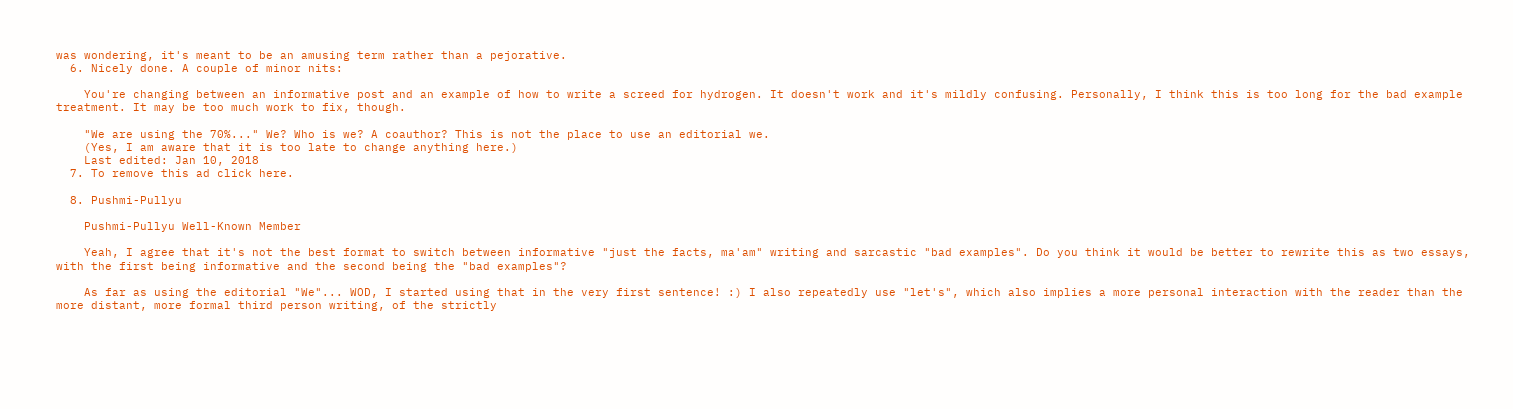was wondering, it's meant to be an amusing term rather than a pejorative.
  6. Nicely done. A couple of minor nits:

    You're changing between an informative post and an example of how to write a screed for hydrogen. It doesn't work and it's mildly confusing. Personally, I think this is too long for the bad example treatment. It may be too much work to fix, though.

    "We are using the 70%..." We? Who is we? A coauthor? This is not the place to use an editorial we.
    (Yes, I am aware that it is too late to change anything here.)
    Last edited: Jan 10, 2018
  7. To remove this ad click here.

  8. Pushmi-Pullyu

    Pushmi-Pullyu Well-Known Member

    Yeah, I agree that it's not the best format to switch between informative "just the facts, ma'am" writing and sarcastic "bad examples". Do you think it would be better to rewrite this as two essays, with the first being informative and the second being the "bad examples"?

    As far as using the editorial "We"... WOD, I started using that in the very first sentence! :) I also repeatedly use "let's", which also implies a more personal interaction with the reader than the more distant, more formal third person writing, of the strictly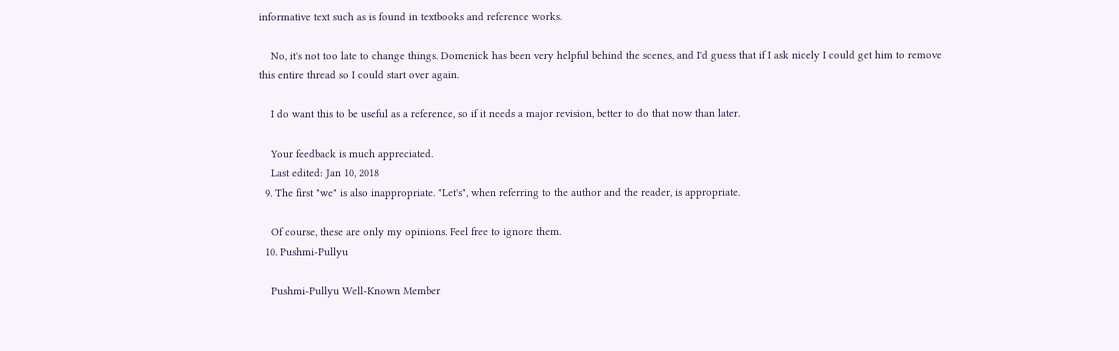informative text such as is found in textbooks and reference works.

    No, it's not too late to change things. Domenick has been very helpful behind the scenes, and I'd guess that if I ask nicely I could get him to remove this entire thread so I could start over again.

    I do want this to be useful as a reference, so if it needs a major revision, better to do that now than later.

    Your feedback is much appreciated.
    Last edited: Jan 10, 2018
  9. The first "we" is also inappropriate. "Let's", when referring to the author and the reader, is appropriate.

    Of course, these are only my opinions. Feel free to ignore them.
  10. Pushmi-Pullyu

    Pushmi-Pullyu Well-Known Member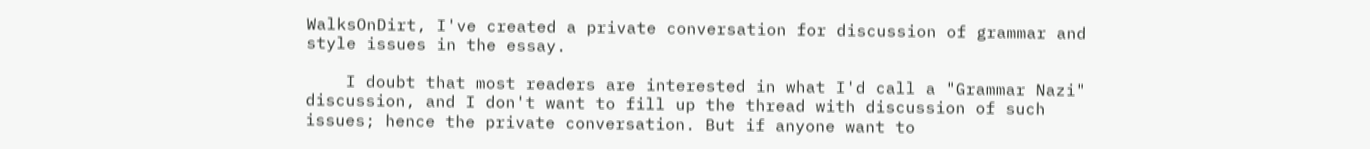WalksOnDirt, I've created a private conversation for discussion of grammar and style issues in the essay.

    I doubt that most readers are interested in what I'd call a "Grammar Nazi" discussion, and I don't want to fill up the thread with discussion of such issues; hence the private conversation. But if anyone want to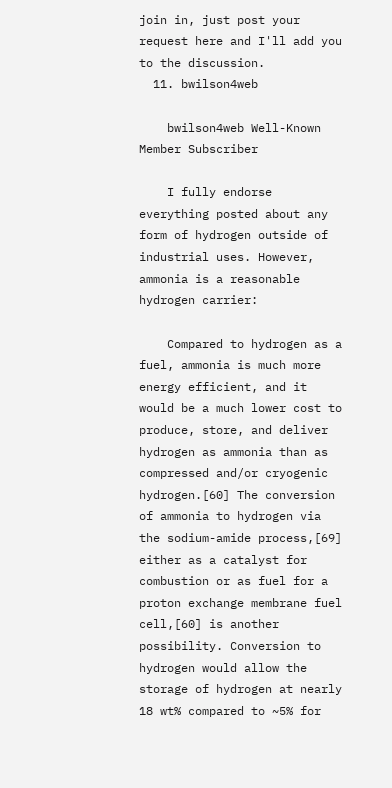join in, just post your request here and I'll add you to the discussion.
  11. bwilson4web

    bwilson4web Well-Known Member Subscriber

    I fully endorse everything posted about any form of hydrogen outside of industrial uses. However, ammonia is a reasonable hydrogen carrier:

    Compared to hydrogen as a fuel, ammonia is much more energy efficient, and it would be a much lower cost to produce, store, and deliver hydrogen as ammonia than as compressed and/or cryogenic hydrogen.[60] The conversion of ammonia to hydrogen via the sodium-amide process,[69] either as a catalyst for combustion or as fuel for a proton exchange membrane fuel cell,[60] is another possibility. Conversion to hydrogen would allow the storage of hydrogen at nearly 18 wt% compared to ~5% for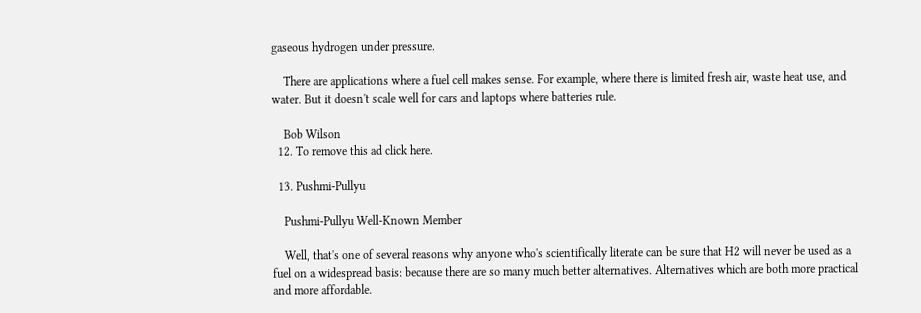gaseous hydrogen under pressure.

    There are applications where a fuel cell makes sense. For example, where there is limited fresh air, waste heat use, and water. But it doesn't scale well for cars and laptops where batteries rule.

    Bob Wilson
  12. To remove this ad click here.

  13. Pushmi-Pullyu

    Pushmi-Pullyu Well-Known Member

    Well, that's one of several reasons why anyone who's scientifically literate can be sure that H2 will never be used as a fuel on a widespread basis: because there are so many much better alternatives. Alternatives which are both more practical and more affordable.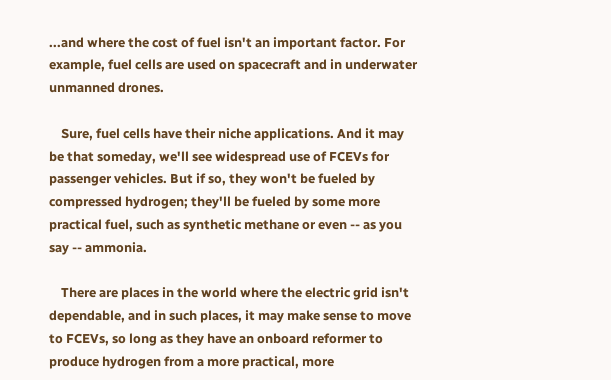...and where the cost of fuel isn't an important factor. For example, fuel cells are used on spacecraft and in underwater unmanned drones.

    Sure, fuel cells have their niche applications. And it may be that someday, we'll see widespread use of FCEVs for passenger vehicles. But if so, they won't be fueled by compressed hydrogen; they'll be fueled by some more practical fuel, such as synthetic methane or even -- as you say -- ammonia.

    There are places in the world where the electric grid isn't dependable, and in such places, it may make sense to move to FCEVs, so long as they have an onboard reformer to produce hydrogen from a more practical, more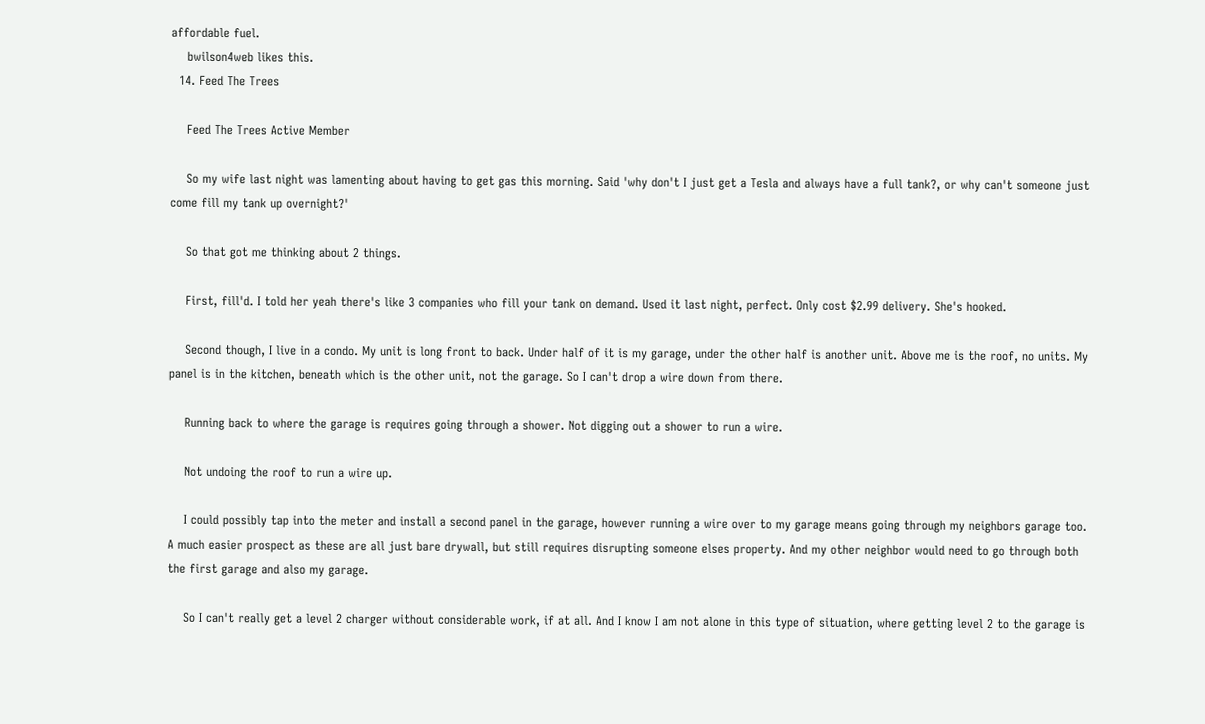affordable fuel.
    bwilson4web likes this.
  14. Feed The Trees

    Feed The Trees Active Member

    So my wife last night was lamenting about having to get gas this morning. Said 'why don't I just get a Tesla and always have a full tank?, or why can't someone just come fill my tank up overnight?'

    So that got me thinking about 2 things.

    First, fill'd. I told her yeah there's like 3 companies who fill your tank on demand. Used it last night, perfect. Only cost $2.99 delivery. She's hooked.

    Second though, I live in a condo. My unit is long front to back. Under half of it is my garage, under the other half is another unit. Above me is the roof, no units. My panel is in the kitchen, beneath which is the other unit, not the garage. So I can't drop a wire down from there.

    Running back to where the garage is requires going through a shower. Not digging out a shower to run a wire.

    Not undoing the roof to run a wire up.

    I could possibly tap into the meter and install a second panel in the garage, however running a wire over to my garage means going through my neighbors garage too. A much easier prospect as these are all just bare drywall, but still requires disrupting someone elses property. And my other neighbor would need to go through both the first garage and also my garage.

    So I can't really get a level 2 charger without considerable work, if at all. And I know I am not alone in this type of situation, where getting level 2 to the garage is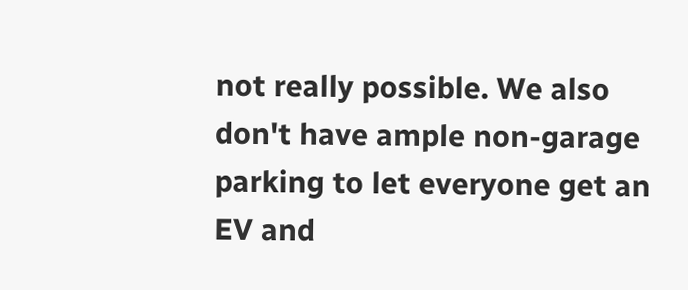not really possible. We also don't have ample non-garage parking to let everyone get an EV and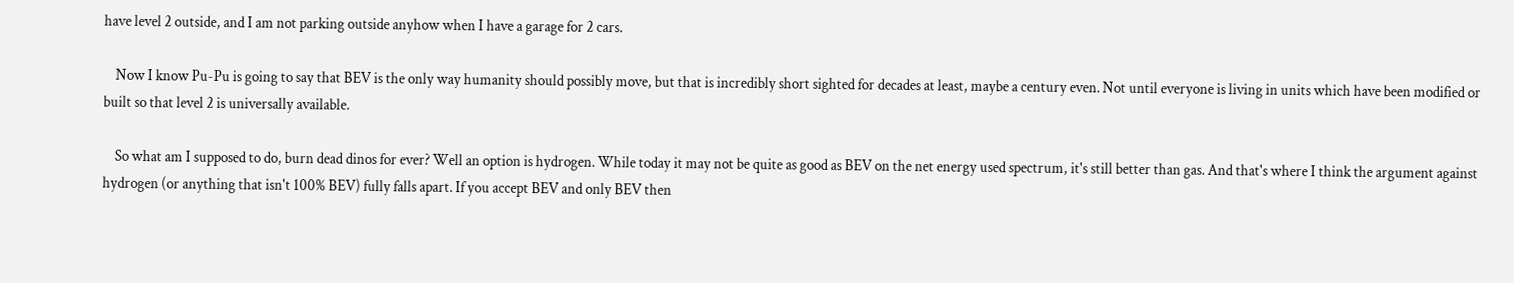have level 2 outside, and I am not parking outside anyhow when I have a garage for 2 cars.

    Now I know Pu-Pu is going to say that BEV is the only way humanity should possibly move, but that is incredibly short sighted for decades at least, maybe a century even. Not until everyone is living in units which have been modified or built so that level 2 is universally available.

    So what am I supposed to do, burn dead dinos for ever? Well an option is hydrogen. While today it may not be quite as good as BEV on the net energy used spectrum, it's still better than gas. And that's where I think the argument against hydrogen (or anything that isn't 100% BEV) fully falls apart. If you accept BEV and only BEV then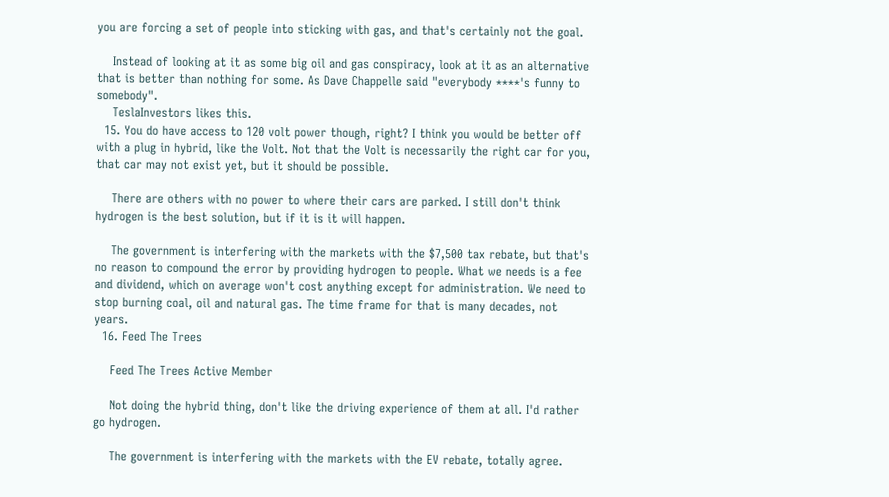you are forcing a set of people into sticking with gas, and that's certainly not the goal.

    Instead of looking at it as some big oil and gas conspiracy, look at it as an alternative that is better than nothing for some. As Dave Chappelle said "everybody ****'s funny to somebody".
    TeslaInvestors likes this.
  15. You do have access to 120 volt power though, right? I think you would be better off with a plug in hybrid, like the Volt. Not that the Volt is necessarily the right car for you, that car may not exist yet, but it should be possible.

    There are others with no power to where their cars are parked. I still don't think hydrogen is the best solution, but if it is it will happen.

    The government is interfering with the markets with the $7,500 tax rebate, but that's no reason to compound the error by providing hydrogen to people. What we needs is a fee and dividend, which on average won't cost anything except for administration. We need to stop burning coal, oil and natural gas. The time frame for that is many decades, not years.
  16. Feed The Trees

    Feed The Trees Active Member

    Not doing the hybrid thing, don't like the driving experience of them at all. I'd rather go hydrogen.

    The government is interfering with the markets with the EV rebate, totally agree.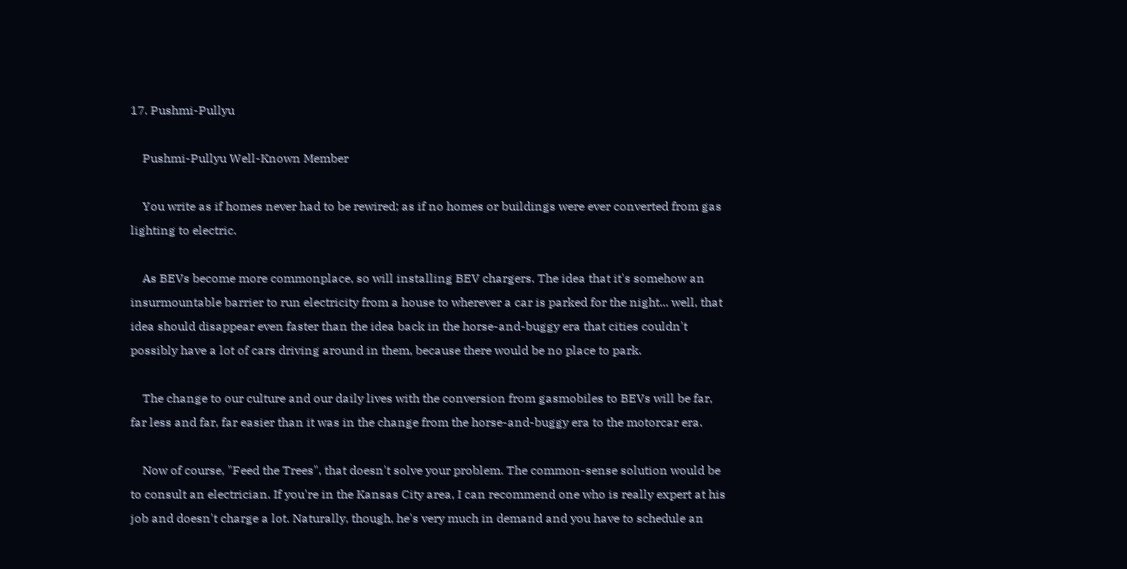17. Pushmi-Pullyu

    Pushmi-Pullyu Well-Known Member

    You write as if homes never had to be rewired; as if no homes or buildings were ever converted from gas lighting to electric.

    As BEVs become more commonplace, so will installing BEV chargers. The idea that it's somehow an insurmountable barrier to run electricity from a house to wherever a car is parked for the night... well, that idea should disappear even faster than the idea back in the horse-and-buggy era that cities couldn't possibly have a lot of cars driving around in them, because there would be no place to park.

    The change to our culture and our daily lives with the conversion from gasmobiles to BEVs will be far, far less and far, far easier than it was in the change from the horse-and-buggy era to the motorcar era.

    Now of course, "Feed the Trees", that doesn't solve your problem. The common-sense solution would be to consult an electrician. If you're in the Kansas City area, I can recommend one who is really expert at his job and doesn't charge a lot. Naturally, though, he's very much in demand and you have to schedule an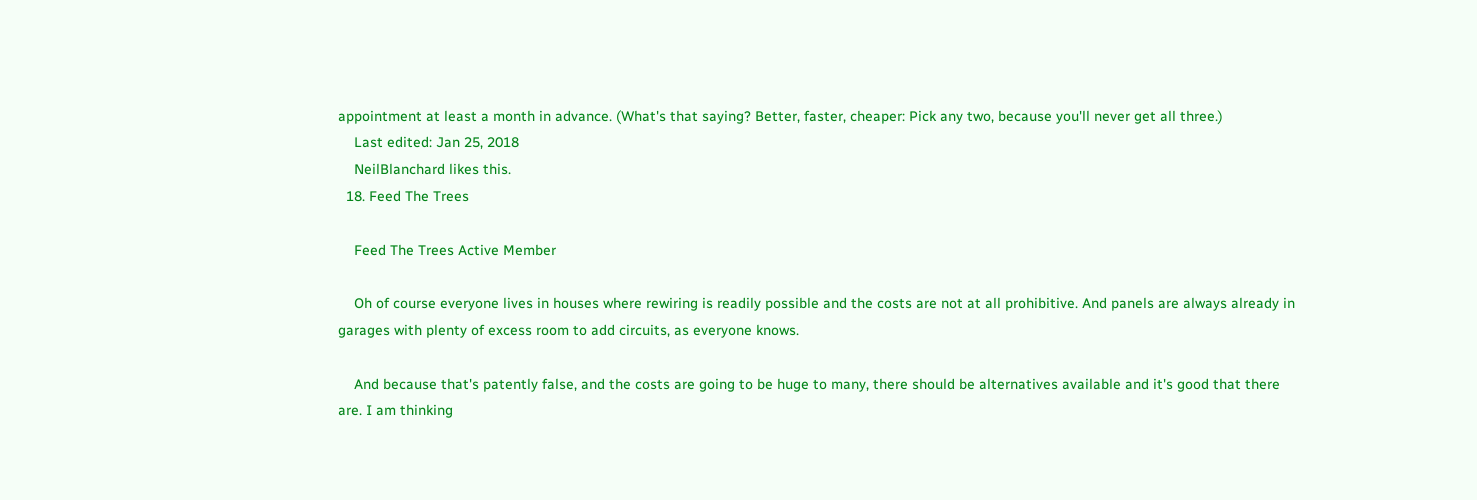appointment at least a month in advance. (What's that saying? Better, faster, cheaper: Pick any two, because you'll never get all three.)
    Last edited: Jan 25, 2018
    NeilBlanchard likes this.
  18. Feed The Trees

    Feed The Trees Active Member

    Oh of course everyone lives in houses where rewiring is readily possible and the costs are not at all prohibitive. And panels are always already in garages with plenty of excess room to add circuits, as everyone knows.

    And because that's patently false, and the costs are going to be huge to many, there should be alternatives available and it's good that there are. I am thinking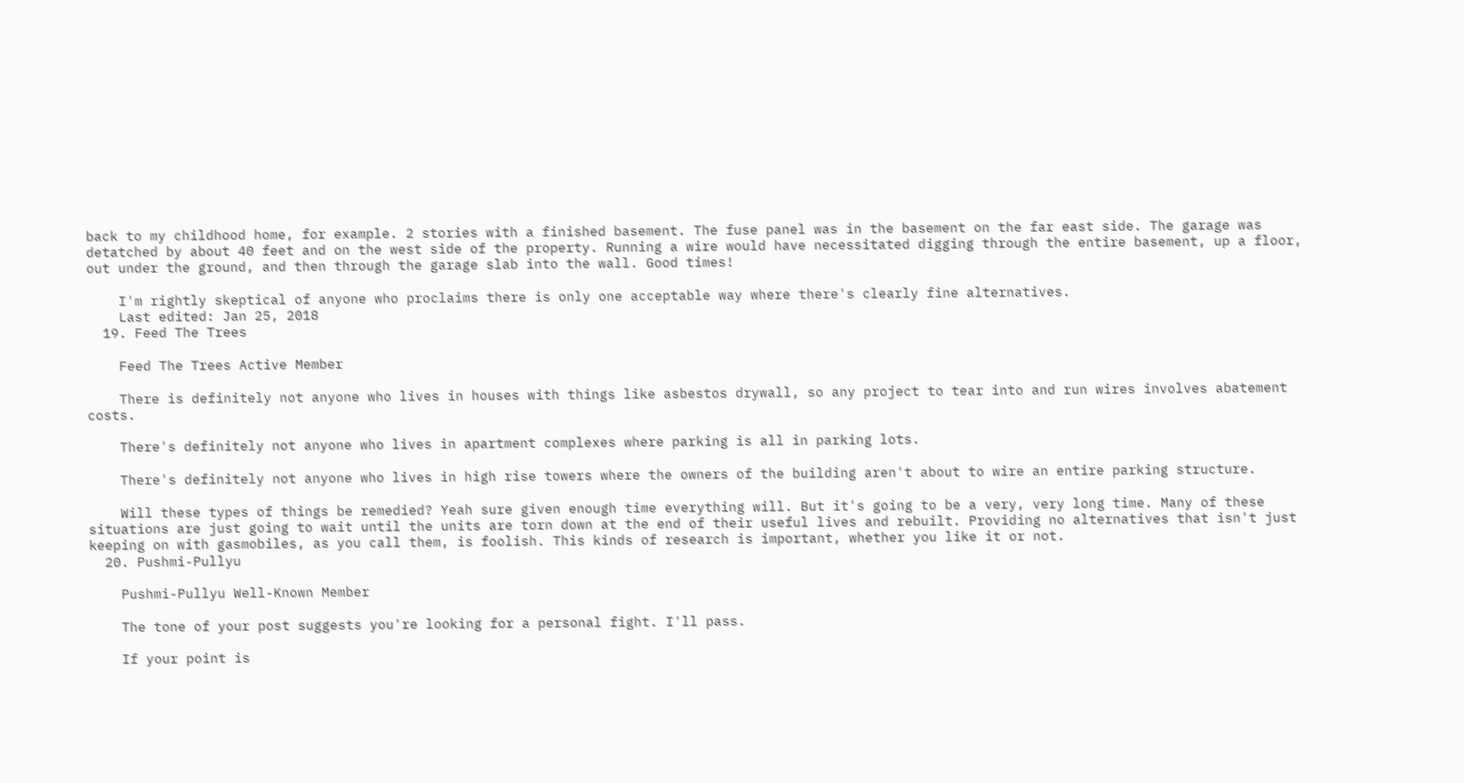back to my childhood home, for example. 2 stories with a finished basement. The fuse panel was in the basement on the far east side. The garage was detatched by about 40 feet and on the west side of the property. Running a wire would have necessitated digging through the entire basement, up a floor, out under the ground, and then through the garage slab into the wall. Good times!

    I'm rightly skeptical of anyone who proclaims there is only one acceptable way where there's clearly fine alternatives.
    Last edited: Jan 25, 2018
  19. Feed The Trees

    Feed The Trees Active Member

    There is definitely not anyone who lives in houses with things like asbestos drywall, so any project to tear into and run wires involves abatement costs.

    There's definitely not anyone who lives in apartment complexes where parking is all in parking lots.

    There's definitely not anyone who lives in high rise towers where the owners of the building aren't about to wire an entire parking structure.

    Will these types of things be remedied? Yeah sure given enough time everything will. But it's going to be a very, very long time. Many of these situations are just going to wait until the units are torn down at the end of their useful lives and rebuilt. Providing no alternatives that isn't just keeping on with gasmobiles, as you call them, is foolish. This kinds of research is important, whether you like it or not.
  20. Pushmi-Pullyu

    Pushmi-Pullyu Well-Known Member

    The tone of your post suggests you're looking for a personal fight. I'll pass.

    If your point is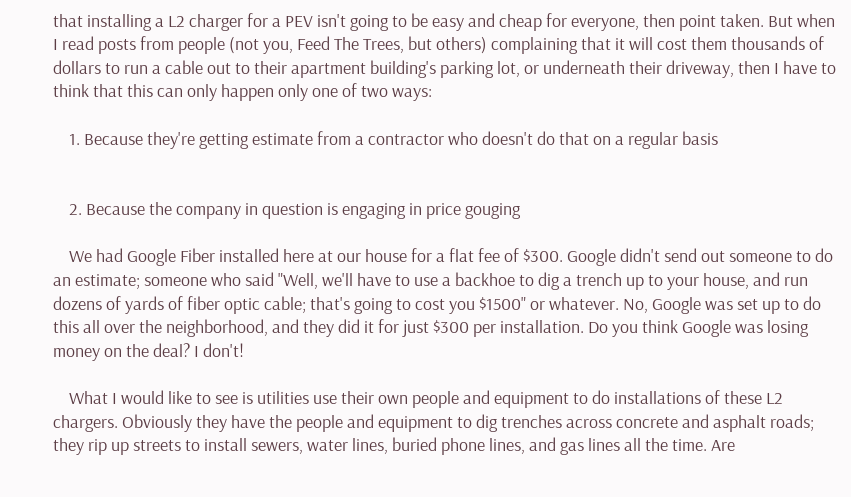that installing a L2 charger for a PEV isn't going to be easy and cheap for everyone, then point taken. But when I read posts from people (not you, Feed The Trees, but others) complaining that it will cost them thousands of dollars to run a cable out to their apartment building's parking lot, or underneath their driveway, then I have to think that this can only happen only one of two ways:

    1. Because they're getting estimate from a contractor who doesn't do that on a regular basis


    2. Because the company in question is engaging in price gouging

    We had Google Fiber installed here at our house for a flat fee of $300. Google didn't send out someone to do an estimate; someone who said "Well, we'll have to use a backhoe to dig a trench up to your house, and run dozens of yards of fiber optic cable; that's going to cost you $1500" or whatever. No, Google was set up to do this all over the neighborhood, and they did it for just $300 per installation. Do you think Google was losing money on the deal? I don't!

    What I would like to see is utilities use their own people and equipment to do installations of these L2 chargers. Obviously they have the people and equipment to dig trenches across concrete and asphalt roads; they rip up streets to install sewers, water lines, buried phone lines, and gas lines all the time. Are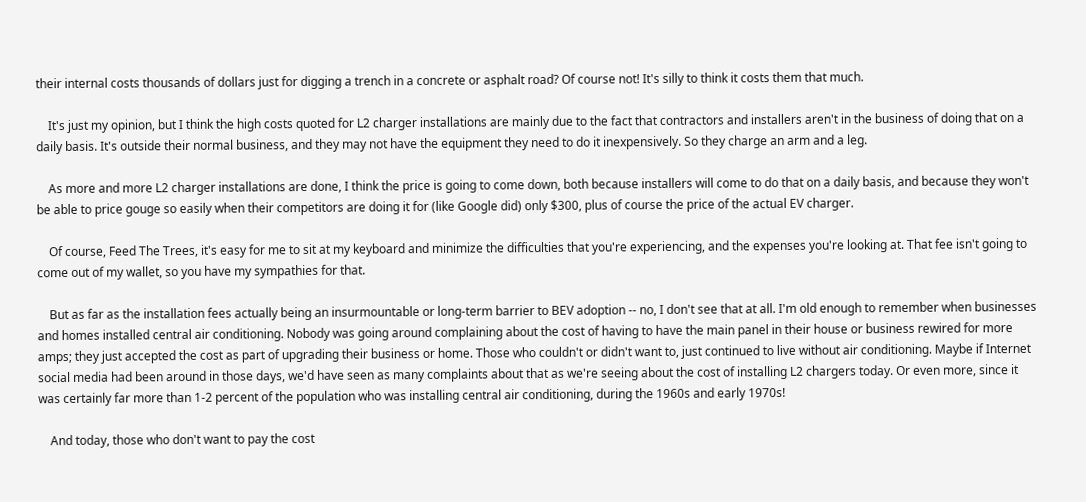their internal costs thousands of dollars just for digging a trench in a concrete or asphalt road? Of course not! It's silly to think it costs them that much.

    It's just my opinion, but I think the high costs quoted for L2 charger installations are mainly due to the fact that contractors and installers aren't in the business of doing that on a daily basis. It's outside their normal business, and they may not have the equipment they need to do it inexpensively. So they charge an arm and a leg.

    As more and more L2 charger installations are done, I think the price is going to come down, both because installers will come to do that on a daily basis, and because they won't be able to price gouge so easily when their competitors are doing it for (like Google did) only $300, plus of course the price of the actual EV charger.

    Of course, Feed The Trees, it's easy for me to sit at my keyboard and minimize the difficulties that you're experiencing, and the expenses you're looking at. That fee isn't going to come out of my wallet, so you have my sympathies for that.

    But as far as the installation fees actually being an insurmountable or long-term barrier to BEV adoption -- no, I don't see that at all. I'm old enough to remember when businesses and homes installed central air conditioning. Nobody was going around complaining about the cost of having to have the main panel in their house or business rewired for more amps; they just accepted the cost as part of upgrading their business or home. Those who couldn't or didn't want to, just continued to live without air conditioning. Maybe if Internet social media had been around in those days, we'd have seen as many complaints about that as we're seeing about the cost of installing L2 chargers today. Or even more, since it was certainly far more than 1-2 percent of the population who was installing central air conditioning, during the 1960s and early 1970s!

    And today, those who don't want to pay the cost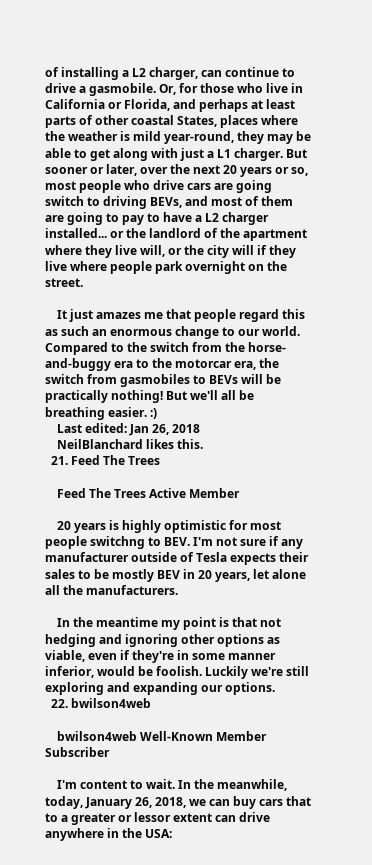of installing a L2 charger, can continue to drive a gasmobile. Or, for those who live in California or Florida, and perhaps at least parts of other coastal States, places where the weather is mild year-round, they may be able to get along with just a L1 charger. But sooner or later, over the next 20 years or so, most people who drive cars are going switch to driving BEVs, and most of them are going to pay to have a L2 charger installed... or the landlord of the apartment where they live will, or the city will if they live where people park overnight on the street.

    It just amazes me that people regard this as such an enormous change to our world. Compared to the switch from the horse-and-buggy era to the motorcar era, the switch from gasmobiles to BEVs will be practically nothing! But we'll all be breathing easier. :)
    Last edited: Jan 26, 2018
    NeilBlanchard likes this.
  21. Feed The Trees

    Feed The Trees Active Member

    20 years is highly optimistic for most people switchng to BEV. I'm not sure if any manufacturer outside of Tesla expects their sales to be mostly BEV in 20 years, let alone all the manufacturers.

    In the meantime my point is that not hedging and ignoring other options as viable, even if they're in some manner inferior, would be foolish. Luckily we're still exploring and expanding our options.
  22. bwilson4web

    bwilson4web Well-Known Member Subscriber

    I'm content to wait. In the meanwhile, today, January 26, 2018, we can buy cars that to a greater or lessor extent can drive anywhere in the USA: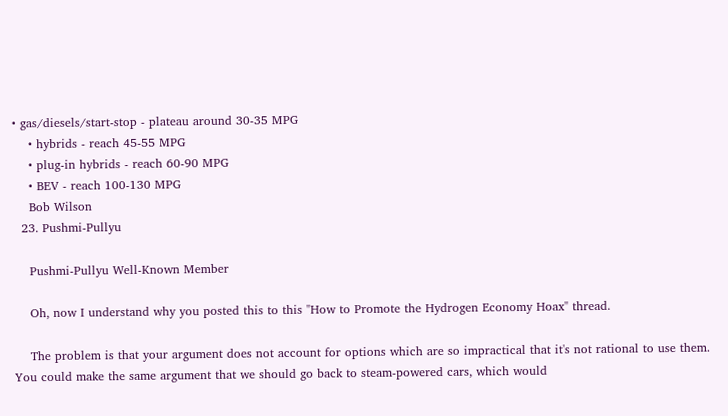• gas/diesels/start-stop - plateau around 30-35 MPG
    • hybrids - reach 45-55 MPG
    • plug-in hybrids - reach 60-90 MPG
    • BEV - reach 100-130 MPG
    Bob Wilson
  23. Pushmi-Pullyu

    Pushmi-Pullyu Well-Known Member

    Oh, now I understand why you posted this to this "How to Promote the Hydrogen Economy Hoax" thread.

    The problem is that your argument does not account for options which are so impractical that it's not rational to use them. You could make the same argument that we should go back to steam-powered cars, which would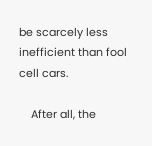be scarcely less inefficient than fool cell cars.

    After all, the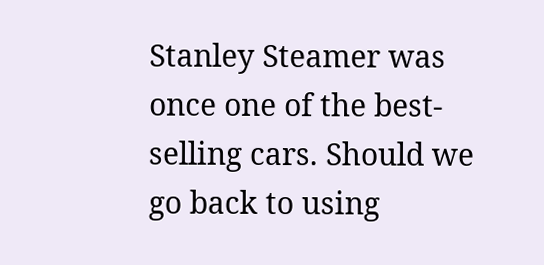Stanley Steamer was once one of the best-selling cars. Should we go back to using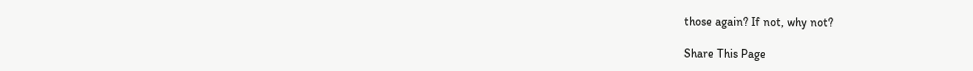those again? If not, why not?

Share This Page